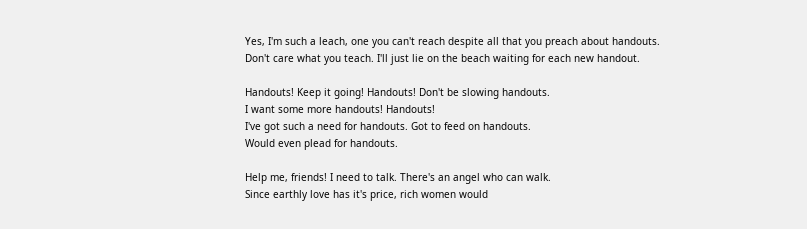Yes, I'm such a leach, one you can't reach despite all that you preach about handouts.
Don't care what you teach. I'll just lie on the beach waiting for each new handout.

Handouts! Keep it going! Handouts! Don't be slowing handouts.
I want some more handouts! Handouts!
I've got such a need for handouts. Got to feed on handouts.
Would even plead for handouts.

Help me, friends! I need to talk. There's an angel who can walk.
Since earthly love has it's price, rich women would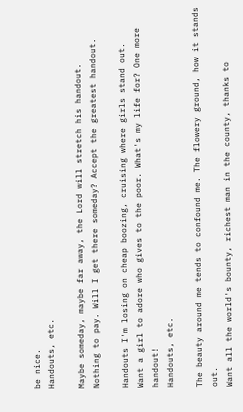be nice.
Handouts, etc.

Maybe someday, maybe far away, the Lord will stretch his handout.
Nothing to pay. Will I get there someday? Accept the greatest handout.

Handouts I'm losing on cheap boozing, cruising where girls stand out.
Want a girl to adore who gives to the poor. What's my life for? One more handout!
Handouts, etc.

The beauty around me tends to confound me. The flowery ground, how it stands out.
Want all the world's bounty, richest man in the county, thanks to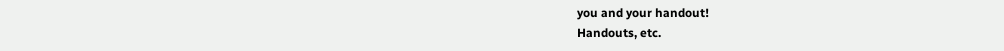you and your handout!
Handouts, etc.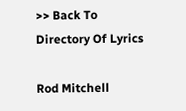>> Back To Directory Of Lyrics

Rod Mitchell